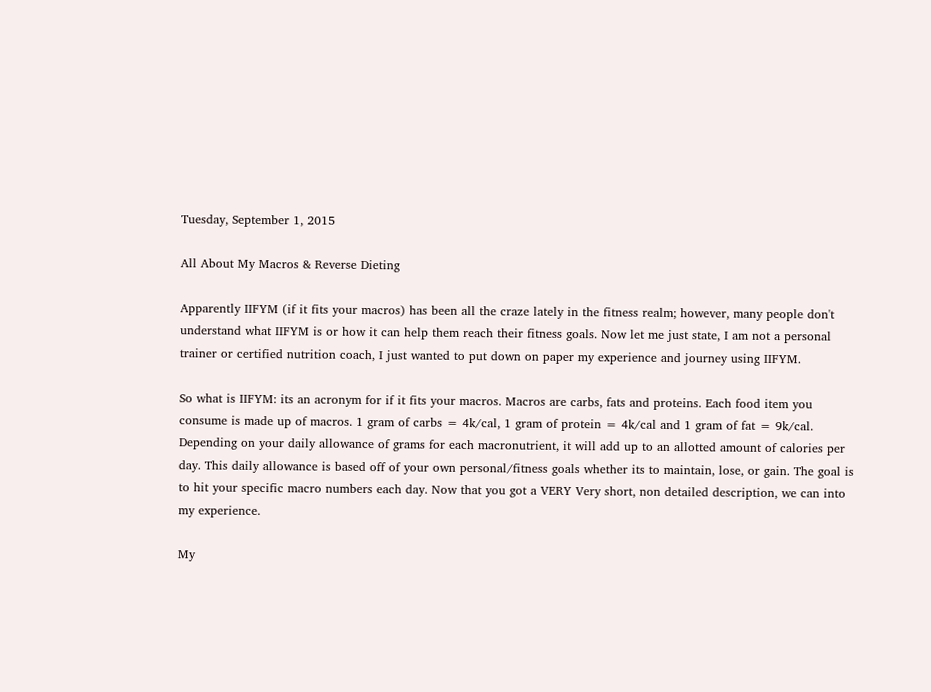Tuesday, September 1, 2015

All About My Macros & Reverse Dieting

Apparently IIFYM (if it fits your macros) has been all the craze lately in the fitness realm; however, many people don't understand what IIFYM is or how it can help them reach their fitness goals. Now let me just state, I am not a personal trainer or certified nutrition coach, I just wanted to put down on paper my experience and journey using IIFYM.

So what is IIFYM: its an acronym for if it fits your macros. Macros are carbs, fats and proteins. Each food item you consume is made up of macros. 1 gram of carbs = 4k/cal, 1 gram of protein = 4k/cal and 1 gram of fat = 9k/cal. Depending on your daily allowance of grams for each macronutrient, it will add up to an allotted amount of calories per day. This daily allowance is based off of your own personal/fitness goals whether its to maintain, lose, or gain. The goal is to hit your specific macro numbers each day. Now that you got a VERY Very short, non detailed description, we can into my experience.

My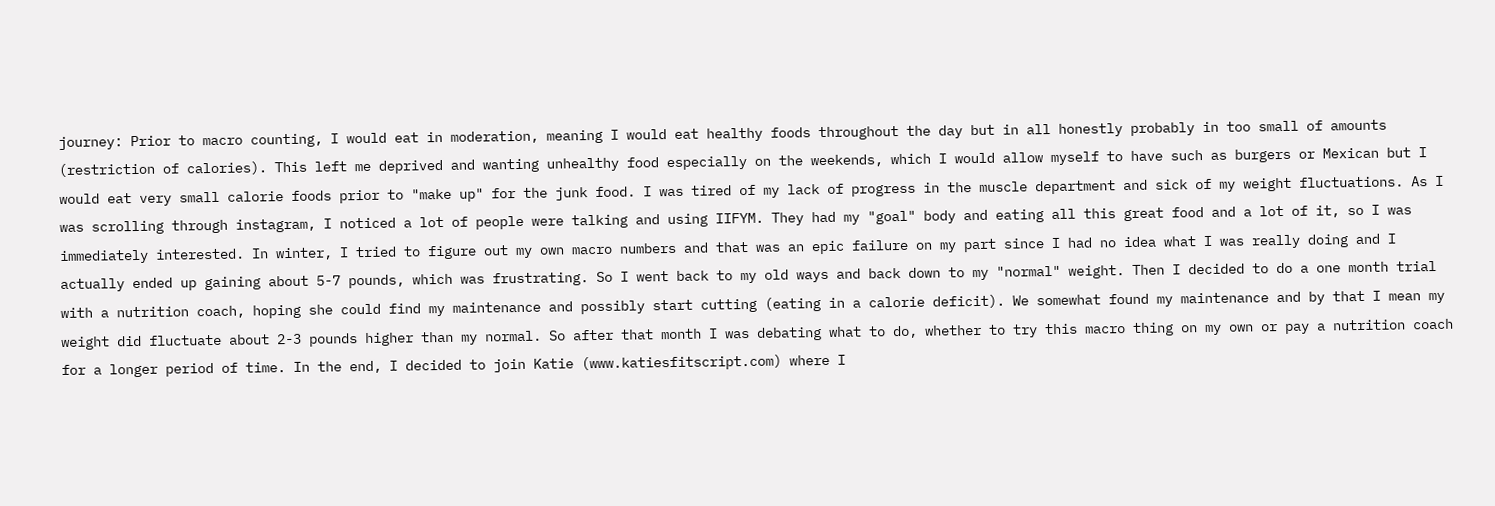journey: Prior to macro counting, I would eat in moderation, meaning I would eat healthy foods throughout the day but in all honestly probably in too small of amounts (restriction of calories). This left me deprived and wanting unhealthy food especially on the weekends, which I would allow myself to have such as burgers or Mexican but I would eat very small calorie foods prior to "make up" for the junk food. I was tired of my lack of progress in the muscle department and sick of my weight fluctuations. As I was scrolling through instagram, I noticed a lot of people were talking and using IIFYM. They had my "goal" body and eating all this great food and a lot of it, so I was immediately interested. In winter, I tried to figure out my own macro numbers and that was an epic failure on my part since I had no idea what I was really doing and I actually ended up gaining about 5-7 pounds, which was frustrating. So I went back to my old ways and back down to my "normal" weight. Then I decided to do a one month trial with a nutrition coach, hoping she could find my maintenance and possibly start cutting (eating in a calorie deficit). We somewhat found my maintenance and by that I mean my weight did fluctuate about 2-3 pounds higher than my normal. So after that month I was debating what to do, whether to try this macro thing on my own or pay a nutrition coach for a longer period of time. In the end, I decided to join Katie (www.katiesfitscript.com) where I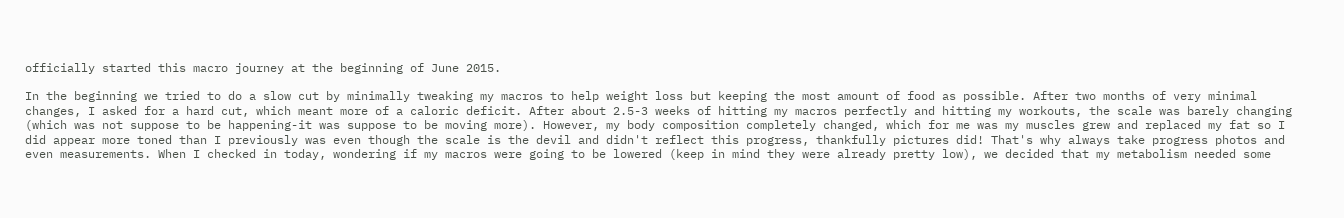officially started this macro journey at the beginning of June 2015.

In the beginning we tried to do a slow cut by minimally tweaking my macros to help weight loss but keeping the most amount of food as possible. After two months of very minimal changes, I asked for a hard cut, which meant more of a caloric deficit. After about 2.5-3 weeks of hitting my macros perfectly and hitting my workouts, the scale was barely changing (which was not suppose to be happening-it was suppose to be moving more). However, my body composition completely changed, which for me was my muscles grew and replaced my fat so I did appear more toned than I previously was even though the scale is the devil and didn't reflect this progress, thankfully pictures did! That's why always take progress photos and even measurements. When I checked in today, wondering if my macros were going to be lowered (keep in mind they were already pretty low), we decided that my metabolism needed some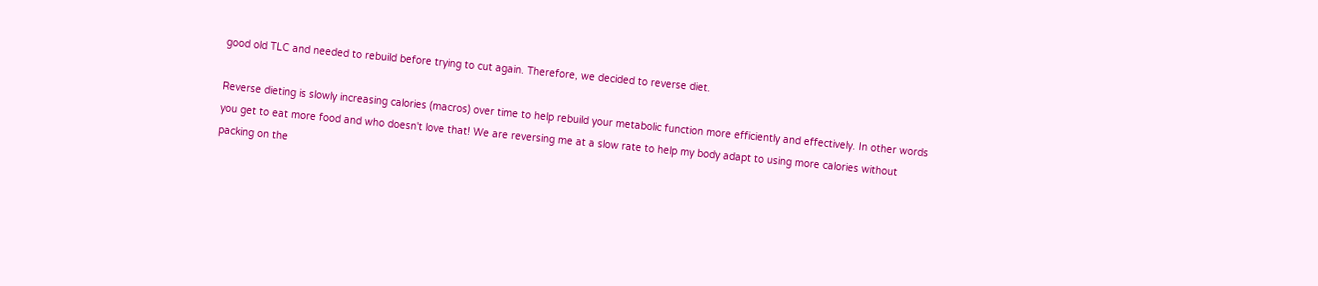good old TLC and needed to rebuild before trying to cut again. Therefore, we decided to reverse diet.

Reverse dieting is slowly increasing calories (macros) over time to help rebuild your metabolic function more efficiently and effectively. In other words you get to eat more food and who doesn't love that! We are reversing me at a slow rate to help my body adapt to using more calories without packing on the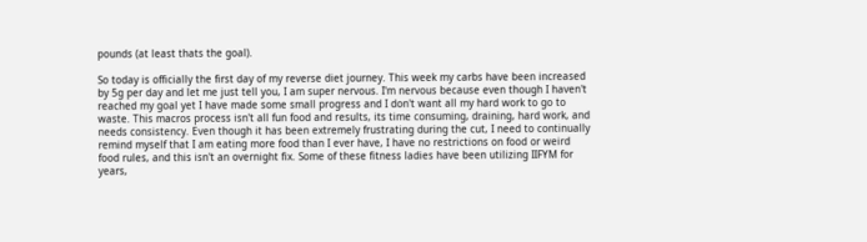pounds (at least thats the goal).

So today is officially the first day of my reverse diet journey. This week my carbs have been increased by 5g per day and let me just tell you, I am super nervous. I'm nervous because even though I haven't reached my goal yet I have made some small progress and I don't want all my hard work to go to waste. This macros process isn't all fun food and results, its time consuming, draining, hard work, and needs consistency. Even though it has been extremely frustrating during the cut, I need to continually remind myself that I am eating more food than I ever have, I have no restrictions on food or weird food rules, and this isn't an overnight fix. Some of these fitness ladies have been utilizing IIFYM for years,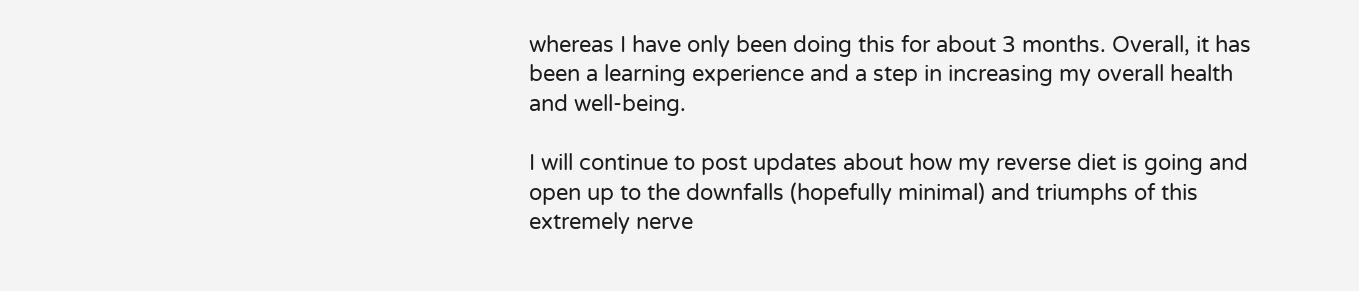whereas I have only been doing this for about 3 months. Overall, it has been a learning experience and a step in increasing my overall health and well-being.

I will continue to post updates about how my reverse diet is going and open up to the downfalls (hopefully minimal) and triumphs of this extremely nerve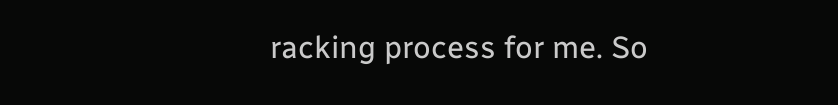racking process for me. So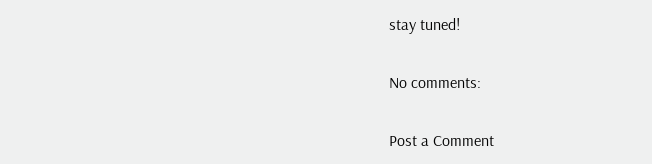stay tuned!

No comments:

Post a Comment